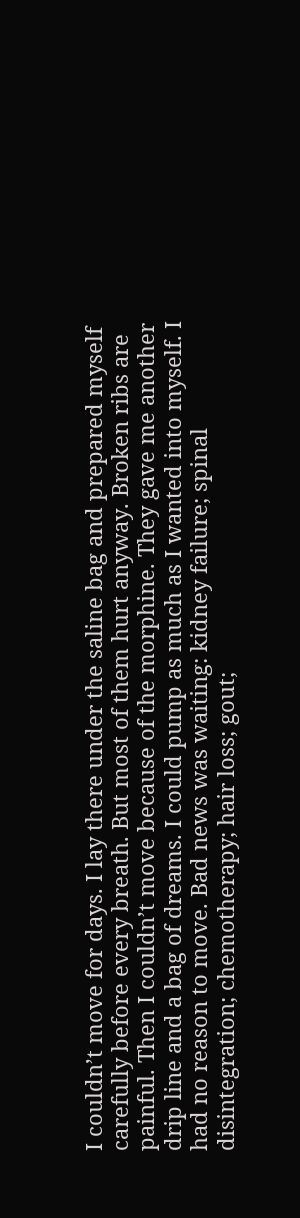I couldn’t move for days. I lay there under the saline bag and prepared myself carefully before every breath. But most of them hurt anyway. Broken ribs are painful. Then I couldn’t move because of the morphine. They gave me another drip line and a bag of dreams. I could pump as much as I wanted into myself. I had no reason to move. Bad news was waiting: kidney failure; spinal disintegration; chemotherapy; hair loss; gout;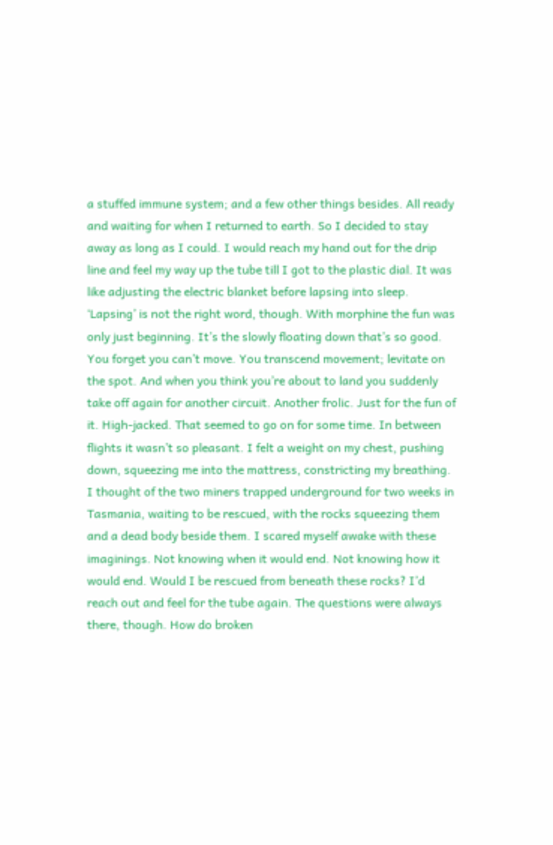a stuffed immune system; and a few other things besides. All ready and waiting for when I returned to earth. So I decided to stay away as long as I could. I would reach my hand out for the drip line and feel my way up the tube till I got to the plastic dial. It was like adjusting the electric blanket before lapsing into sleep. ‘Lapsing’ is not the right word, though. With morphine the fun was only just beginning. It’s the slowly floating down that’s so good. You forget you can’t move. You transcend movement; levitate on the spot. And when you think you’re about to land you suddenly take off again for another circuit. Another frolic. Just for the fun of it. High-jacked. That seemed to go on for some time. In between flights it wasn’t so pleasant. I felt a weight on my chest, pushing down, squeezing me into the mattress, constricting my breathing. I thought of the two miners trapped underground for two weeks in Tasmania, waiting to be rescued, with the rocks squeezing them and a dead body beside them. I scared myself awake with these imaginings. Not knowing when it would end. Not knowing how it would end. Would I be rescued from beneath these rocks? I’d reach out and feel for the tube again. The questions were always there, though. How do broken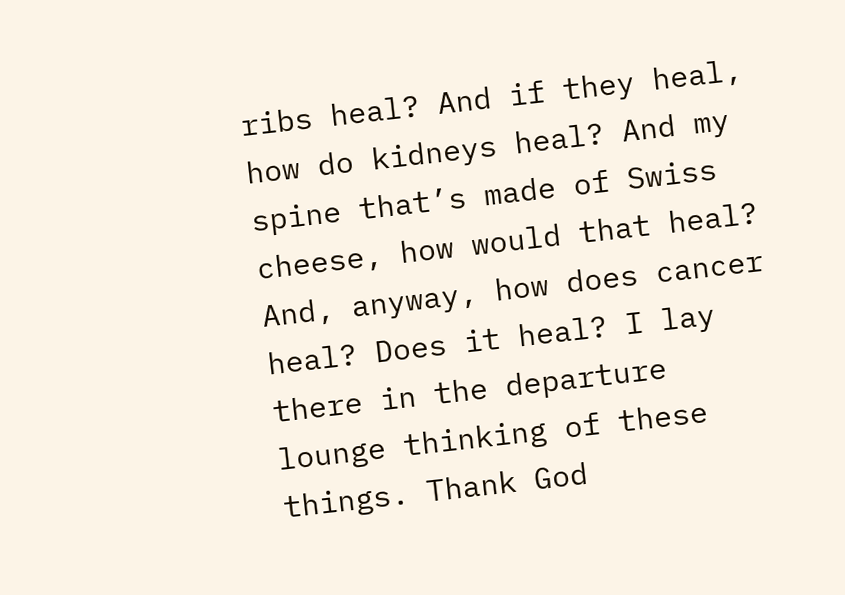ribs heal? And if they heal, how do kidneys heal? And my spine that’s made of Swiss cheese, how would that heal? And, anyway, how does cancer heal? Does it heal? I lay there in the departure lounge thinking of these things. Thank God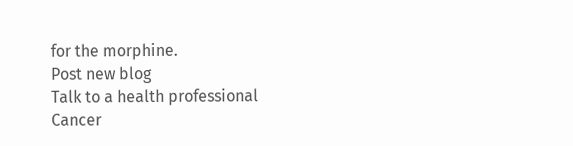for the morphine.
Post new blog
Talk to a health professional
Cancer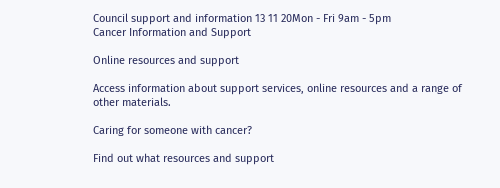Council support and information 13 11 20Mon - Fri 9am - 5pm
Cancer Information and Support

Online resources and support

Access information about support services, online resources and a range of other materials.

Caring for someone with cancer?

Find out what resources and support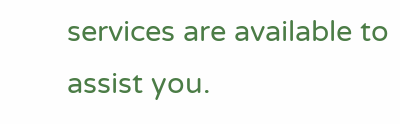services are available to assist you.